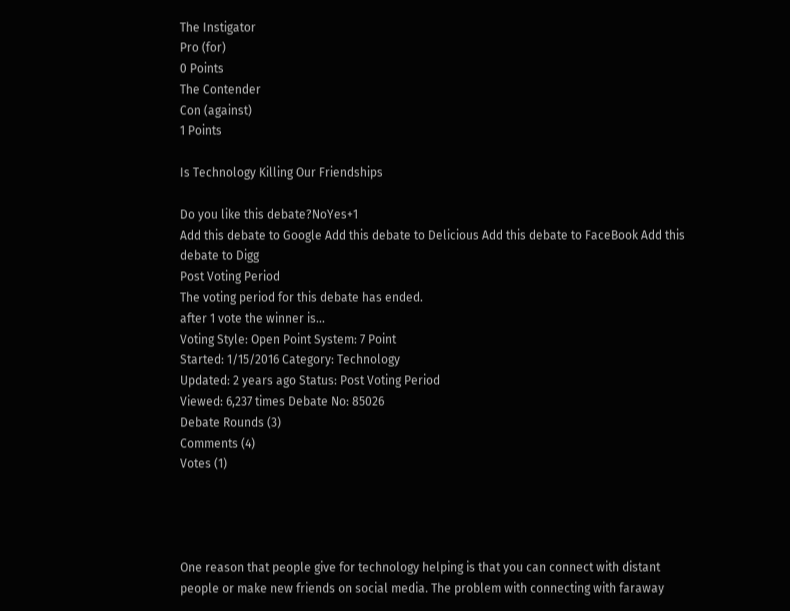The Instigator
Pro (for)
0 Points
The Contender
Con (against)
1 Points

Is Technology Killing Our Friendships

Do you like this debate?NoYes+1
Add this debate to Google Add this debate to Delicious Add this debate to FaceBook Add this debate to Digg
Post Voting Period
The voting period for this debate has ended.
after 1 vote the winner is...
Voting Style: Open Point System: 7 Point
Started: 1/15/2016 Category: Technology
Updated: 2 years ago Status: Post Voting Period
Viewed: 6,237 times Debate No: 85026
Debate Rounds (3)
Comments (4)
Votes (1)




One reason that people give for technology helping is that you can connect with distant people or make new friends on social media. The problem with connecting with faraway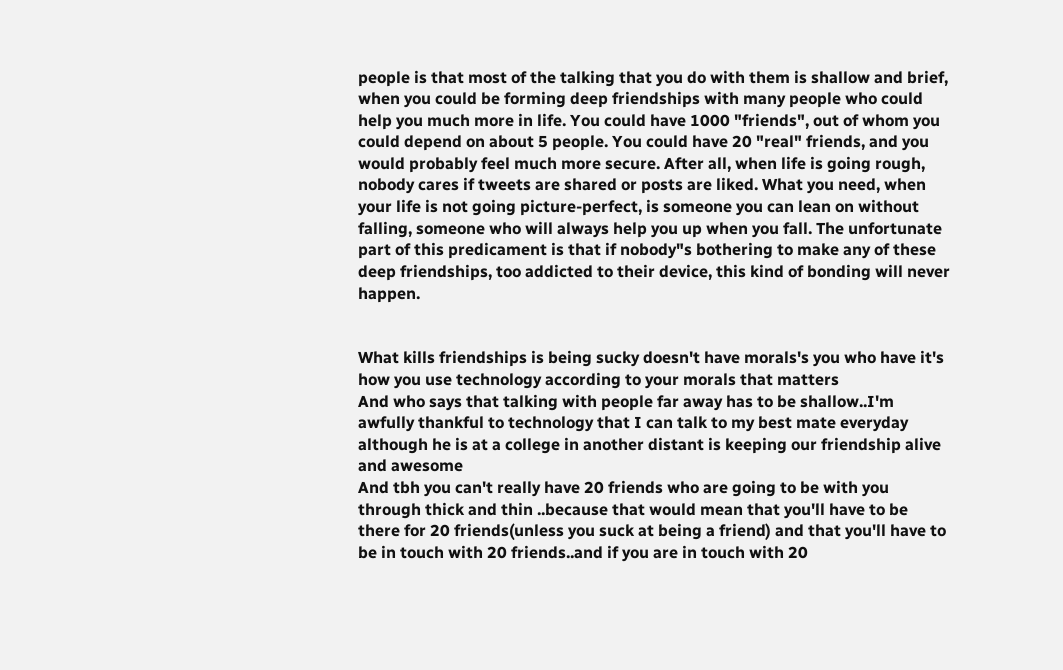people is that most of the talking that you do with them is shallow and brief, when you could be forming deep friendships with many people who could help you much more in life. You could have 1000 "friends", out of whom you could depend on about 5 people. You could have 20 "real" friends, and you would probably feel much more secure. After all, when life is going rough, nobody cares if tweets are shared or posts are liked. What you need, when your life is not going picture-perfect, is someone you can lean on without falling, someone who will always help you up when you fall. The unfortunate part of this predicament is that if nobody"s bothering to make any of these deep friendships, too addicted to their device, this kind of bonding will never happen.


What kills friendships is being sucky doesn't have morals's you who have it's how you use technology according to your morals that matters
And who says that talking with people far away has to be shallow..I'm awfully thankful to technology that I can talk to my best mate everyday although he is at a college in another distant is keeping our friendship alive and awesome
And tbh you can't really have 20 friends who are going to be with you through thick and thin ..because that would mean that you'll have to be there for 20 friends(unless you suck at being a friend) and that you'll have to be in touch with 20 friends..and if you are in touch with 20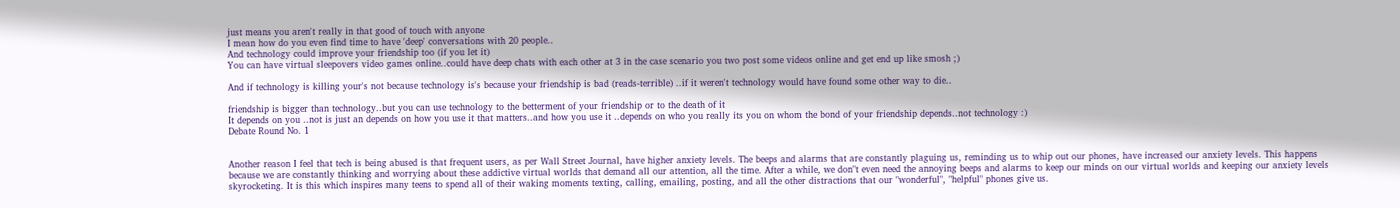just means you aren't really in that good of touch with anyone
I mean how do you even find time to have 'deep' conversations with 20 people..
And technology could improve your friendship too (if you let it)
You can have virtual sleepovers video games online..could have deep chats with each other at 3 in the case scenario you two post some videos online and get end up like smosh ;)

And if technology is killing your's not because technology is's because your friendship is bad (reads-terrible) ..if it weren't technology would have found some other way to die..

friendship is bigger than technology..but you can use technology to the betterment of your friendship or to the death of it
It depends on you ..not is just an depends on how you use it that matters..and how you use it ..depends on who you really its you on whom the bond of your friendship depends..not technology :)
Debate Round No. 1


Another reason I feel that tech is being abused is that frequent users, as per Wall Street Journal, have higher anxiety levels. The beeps and alarms that are constantly plaguing us, reminding us to whip out our phones, have increased our anxiety levels. This happens because we are constantly thinking and worrying about these addictive virtual worlds that demand all our attention, all the time. After a while, we don"t even need the annoying beeps and alarms to keep our minds on our virtual worlds and keeping our anxiety levels skyrocketing. It is this which inspires many teens to spend all of their waking moments texting, calling, emailing, posting, and all the other distractions that our "wonderful", "helpful" phones give us.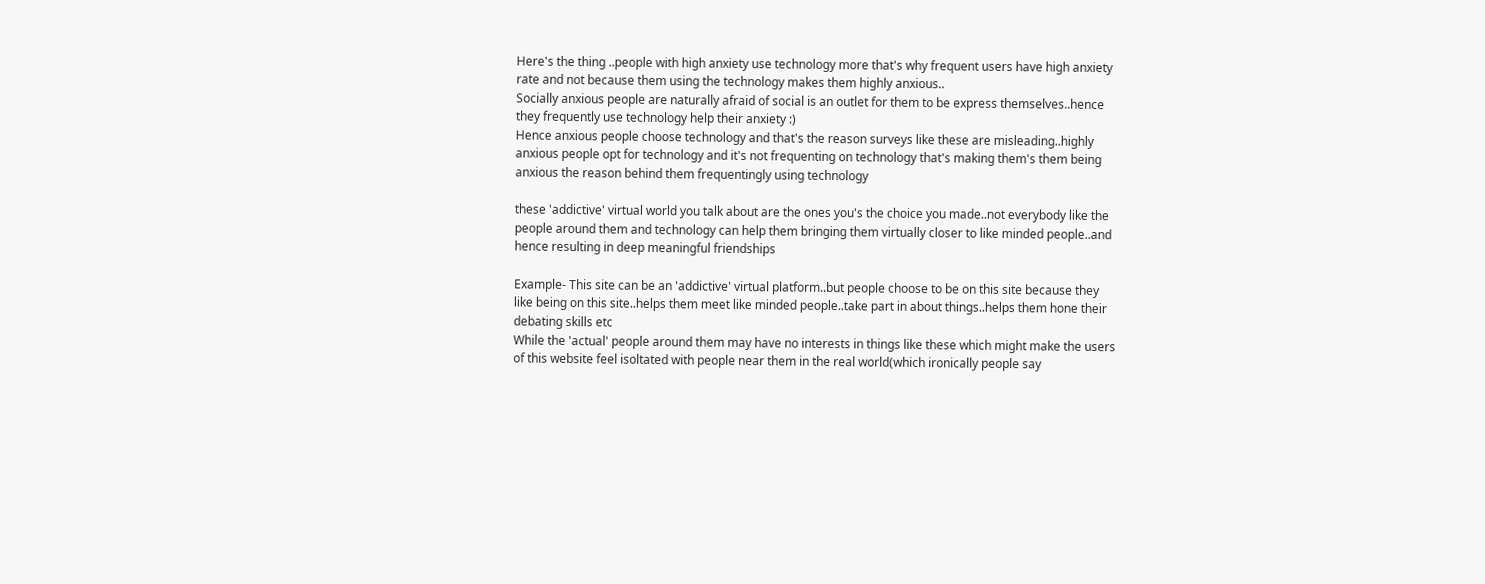Here's the thing ..people with high anxiety use technology more that's why frequent users have high anxiety rate and not because them using the technology makes them highly anxious..
Socially anxious people are naturally afraid of social is an outlet for them to be express themselves..hence they frequently use technology help their anxiety :)
Hence anxious people choose technology and that's the reason surveys like these are misleading..highly anxious people opt for technology and it's not frequenting on technology that's making them's them being anxious the reason behind them frequentingly using technology

these 'addictive' virtual world you talk about are the ones you's the choice you made..not everybody like the people around them and technology can help them bringing them virtually closer to like minded people..and hence resulting in deep meaningful friendships

Example- This site can be an 'addictive' virtual platform..but people choose to be on this site because they like being on this site..helps them meet like minded people..take part in about things..helps them hone their debating skills etc
While the 'actual' people around them may have no interests in things like these which might make the users of this website feel isoltated with people near them in the real world(which ironically people say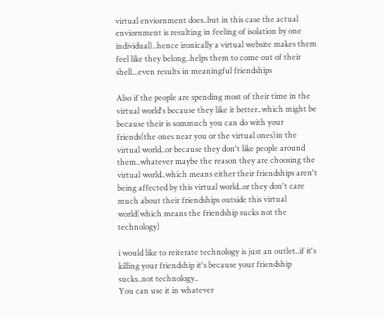virtual enviornment does..but in this case the actual enviornment is resulting in feeling of isolation by one individual)..hence ironically a virtual website makes them feel like they belong..helps them to come out of their shell...even results in meaningful friendships

Also if the people are spending most of their time in the virtual world's because they like it better..which might be because their is sommuch you can do with your friends(the ones near you or the virtual ones)in the virtual world..or because they don't like people around them..whatever maybe the reason they are choosing the virtual world..which means either their friendships aren't being affected by this virtual world..or they don't care much about their friendships outside this virtual world(which means the friendship sucks not the technology)

i would like to reiterate technology is just an outlet..if it's killing your friendship it's because your friendship sucks..not technology..
You can use it in whatever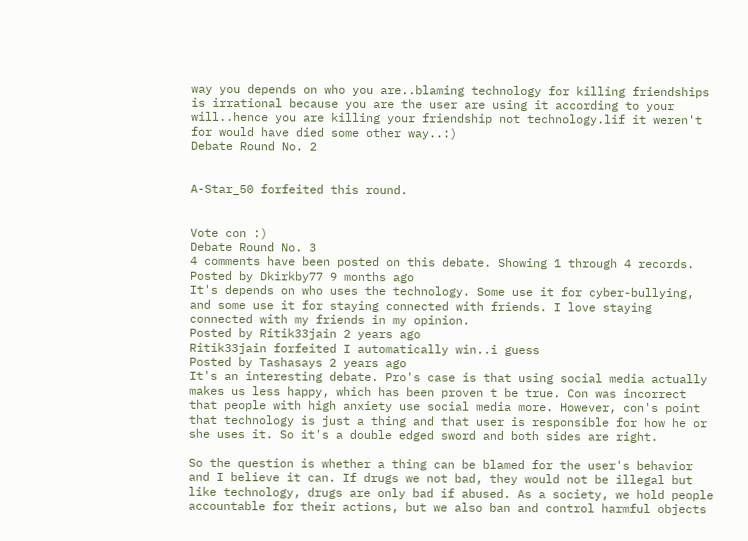way you depends on who you are..blaming technology for killing friendships is irrational because you are the user are using it according to your will..hence you are killing your friendship not technology.lif it weren't for would have died some other way..:)
Debate Round No. 2


A-Star_50 forfeited this round.


Vote con :)
Debate Round No. 3
4 comments have been posted on this debate. Showing 1 through 4 records.
Posted by Dkirkby77 9 months ago
It's depends on who uses the technology. Some use it for cyber-bullying, and some use it for staying connected with friends. I love staying connected with my friends in my opinion.
Posted by Ritik33jain 2 years ago
Ritik33jain forfeited I automatically win..i guess
Posted by Tashasays 2 years ago
It's an interesting debate. Pro's case is that using social media actually makes us less happy, which has been proven t be true. Con was incorrect that people with high anxiety use social media more. However, con's point that technology is just a thing and that user is responsible for how he or she uses it. So it's a double edged sword and both sides are right.

So the question is whether a thing can be blamed for the user's behavior and I believe it can. If drugs we not bad, they would not be illegal but like technology, drugs are only bad if abused. As a society, we hold people accountable for their actions, but we also ban and control harmful objects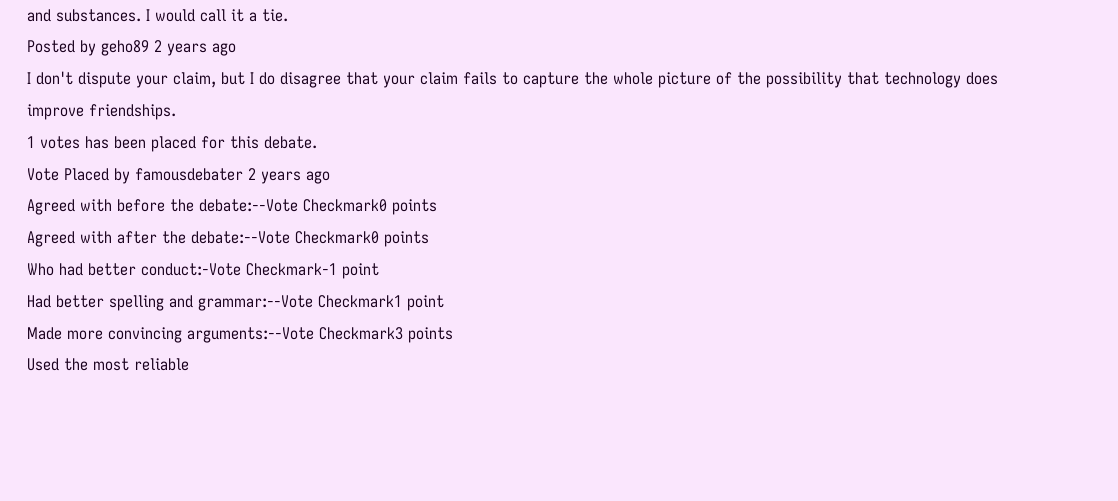and substances. I would call it a tie.
Posted by geho89 2 years ago
I don't dispute your claim, but I do disagree that your claim fails to capture the whole picture of the possibility that technology does improve friendships.
1 votes has been placed for this debate.
Vote Placed by famousdebater 2 years ago
Agreed with before the debate:--Vote Checkmark0 points
Agreed with after the debate:--Vote Checkmark0 points
Who had better conduct:-Vote Checkmark-1 point
Had better spelling and grammar:--Vote Checkmark1 point
Made more convincing arguments:--Vote Checkmark3 points
Used the most reliable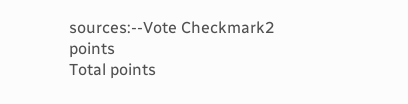sources:--Vote Checkmark2 points
Total points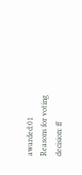awarded:01
Reasons for voting decision: ff